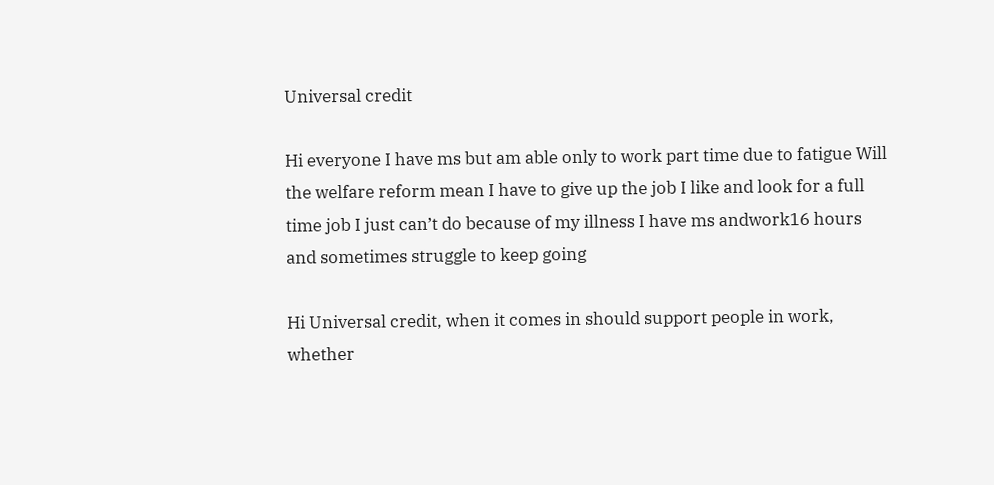Universal credit

Hi everyone I have ms but am able only to work part time due to fatigue Will the welfare reform mean I have to give up the job I like and look for a full time job I just can’t do because of my illness I have ms andwork16 hours and sometimes struggle to keep going

Hi Universal credit, when it comes in should support people in work, whether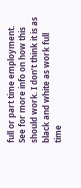full or part time employment. See for more info on how this should work. I don’t think it is as black and white as work full time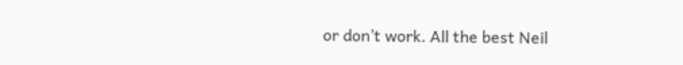or don’t work. All the best Neil